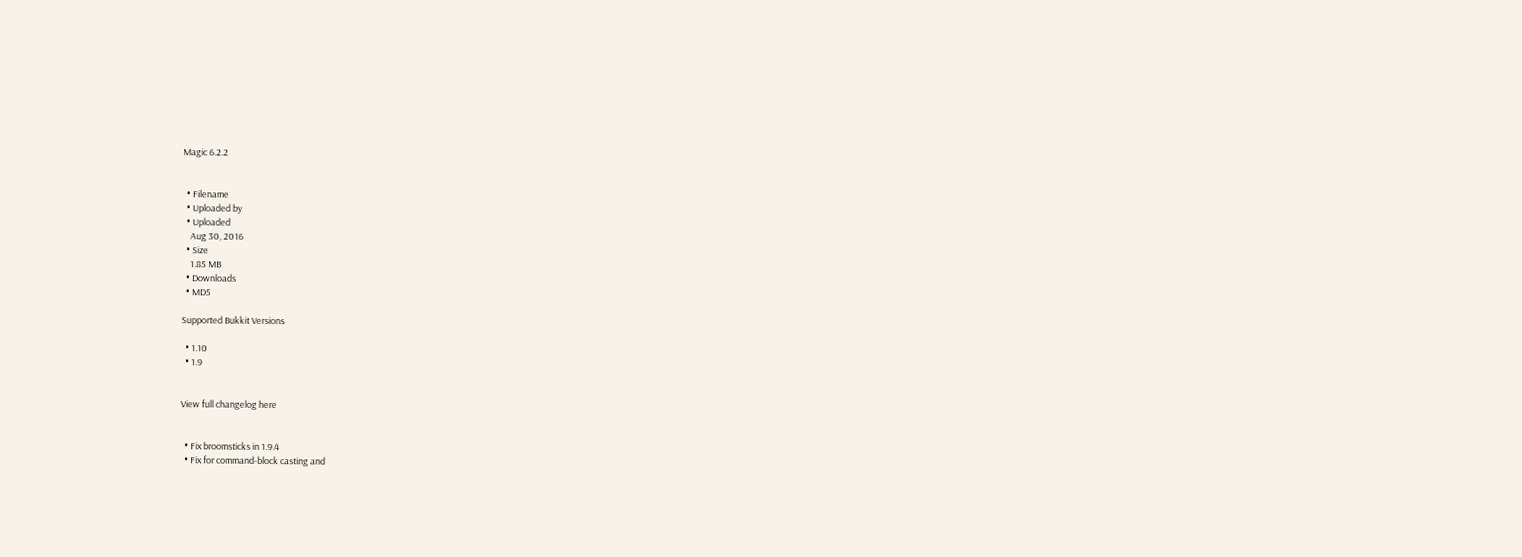Magic 6.2.2


  • Filename
  • Uploaded by
  • Uploaded
    Aug 30, 2016
  • Size
    1.85 MB
  • Downloads
  • MD5

Supported Bukkit Versions

  • 1.10
  • 1.9


View full changelog here


  • Fix broomsticks in 1.9.4
  • Fix for command-block casting and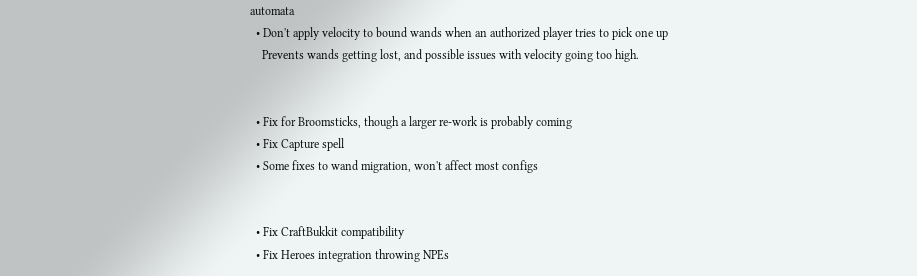automata
  • Don't apply velocity to bound wands when an authorized player tries to pick one up
    Prevents wands getting lost, and possible issues with velocity going too high.


  • Fix for Broomsticks, though a larger re-work is probably coming
  • Fix Capture spell
  • Some fixes to wand migration, won't affect most configs


  • Fix CraftBukkit compatibility
  • Fix Heroes integration throwing NPEs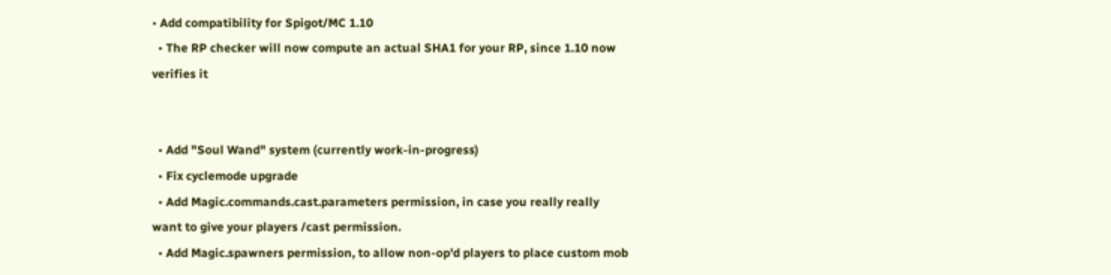• Add compatibility for Spigot/MC 1.10
  • The RP checker will now compute an actual SHA1 for your RP, since 1.10 now verifies it


  • Add "Soul Wand" system (currently work-in-progress)
  • Fix cyclemode upgrade
  • Add Magic.commands.cast.parameters permission, in case you really really want to give your players /cast permission.
  • Add Magic.spawners permission, to allow non-op'd players to place custom mob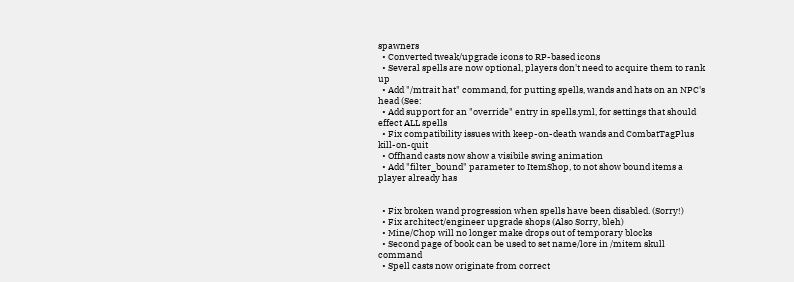spawners
  • Converted tweak/upgrade icons to RP-based icons
  • Several spells are now optional, players don't need to acquire them to rank up
  • Add "/mtrait hat" command, for putting spells, wands and hats on an NPC's head (See:
  • Add support for an "override" entry in spells.yml, for settings that should effect ALL spells
  • Fix compatibility issues with keep-on-death wands and CombatTagPlus kill-on-quit
  • Offhand casts now show a visibile swing animation
  • Add "filter_bound" parameter to ItemShop, to not show bound items a player already has


  • Fix broken wand progression when spells have been disabled. (Sorry!)
  • Fix architect/engineer upgrade shops (Also Sorry, bleh)
  • Mine/Chop will no longer make drops out of temporary blocks
  • Second page of book can be used to set name/lore in /mitem skull command
  • Spell casts now originate from correct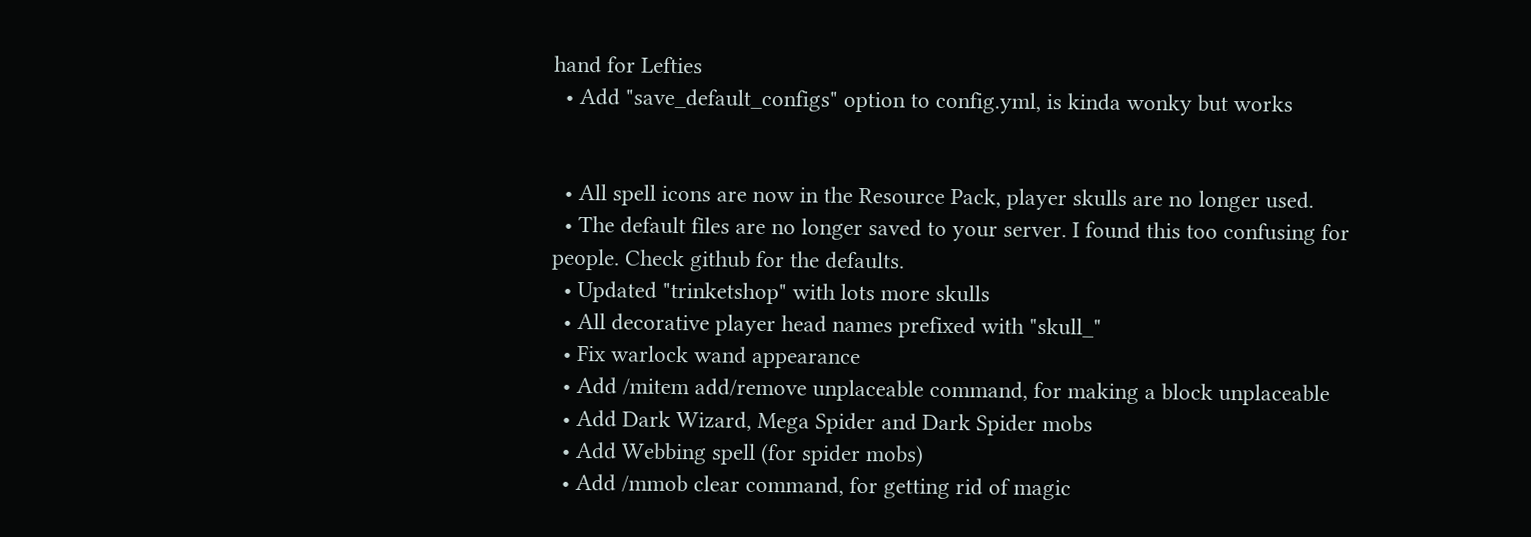hand for Lefties
  • Add "save_default_configs" option to config.yml, is kinda wonky but works


  • All spell icons are now in the Resource Pack, player skulls are no longer used.
  • The default files are no longer saved to your server. I found this too confusing for people. Check github for the defaults.
  • Updated "trinketshop" with lots more skulls
  • All decorative player head names prefixed with "skull_"
  • Fix warlock wand appearance
  • Add /mitem add/remove unplaceable command, for making a block unplaceable
  • Add Dark Wizard, Mega Spider and Dark Spider mobs
  • Add Webbing spell (for spider mobs)
  • Add /mmob clear command, for getting rid of magic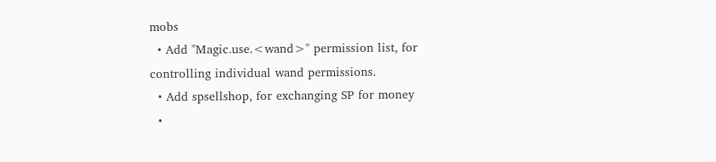mobs
  • Add "Magic.use.<wand>" permission list, for controlling individual wand permissions.
  • Add spsellshop, for exchanging SP for money
  •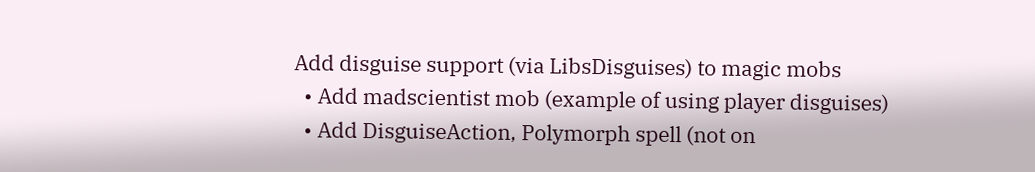Add disguise support (via LibsDisguises) to magic mobs
  • Add madscientist mob (example of using player disguises)
  • Add DisguiseAction, Polymorph spell (not on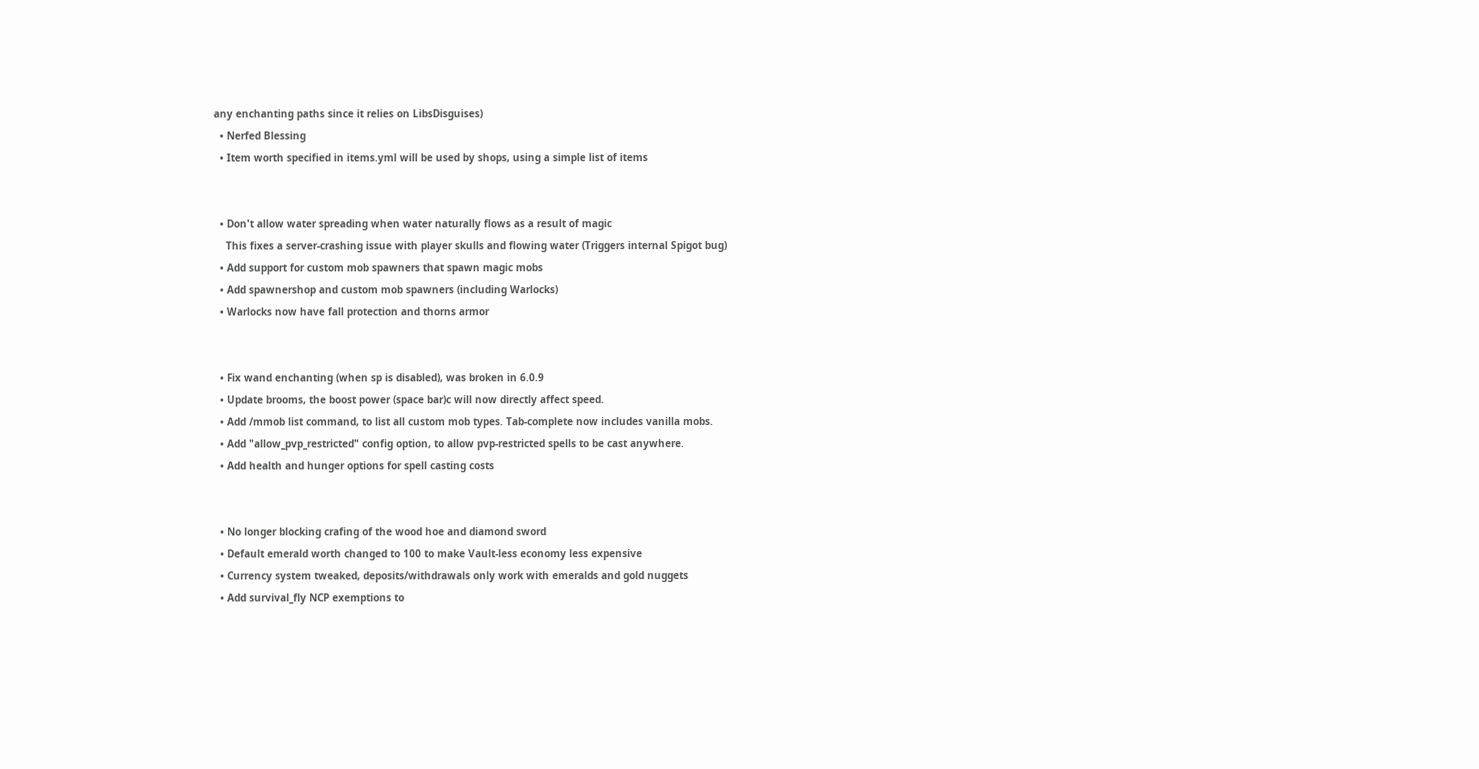any enchanting paths since it relies on LibsDisguises)
  • Nerfed Blessing
  • Item worth specified in items.yml will be used by shops, using a simple list of items


  • Don't allow water spreading when water naturally flows as a result of magic
    This fixes a server-crashing issue with player skulls and flowing water (Triggers internal Spigot bug)
  • Add support for custom mob spawners that spawn magic mobs
  • Add spawnershop and custom mob spawners (including Warlocks)
  • Warlocks now have fall protection and thorns armor


  • Fix wand enchanting (when sp is disabled), was broken in 6.0.9
  • Update brooms, the boost power (space bar)c will now directly affect speed.
  • Add /mmob list command, to list all custom mob types. Tab-complete now includes vanilla mobs.
  • Add "allow_pvp_restricted" config option, to allow pvp-restricted spells to be cast anywhere.
  • Add health and hunger options for spell casting costs


  • No longer blocking crafing of the wood hoe and diamond sword
  • Default emerald worth changed to 100 to make Vault-less economy less expensive
  • Currency system tweaked, deposits/withdrawals only work with emeralds and gold nuggets
  • Add survival_fly NCP exemptions to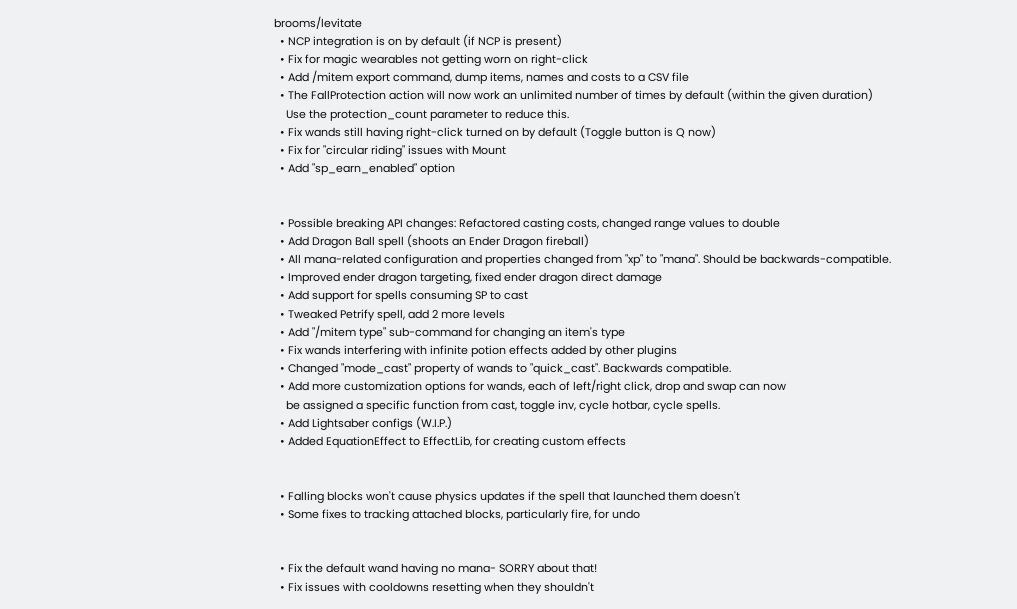brooms/levitate
  • NCP integration is on by default (if NCP is present)
  • Fix for magic wearables not getting worn on right-click
  • Add /mitem export command, dump items, names and costs to a CSV file
  • The FallProtection action will now work an unlimited number of times by default (within the given duration)
    Use the protection_count parameter to reduce this.
  • Fix wands still having right-click turned on by default (Toggle button is Q now)
  • Fix for "circular riding" issues with Mount
  • Add "sp_earn_enabled" option


  • Possible breaking API changes: Refactored casting costs, changed range values to double
  • Add Dragon Ball spell (shoots an Ender Dragon fireball)
  • All mana-related configuration and properties changed from "xp" to "mana". Should be backwards-compatible.
  • Improved ender dragon targeting, fixed ender dragon direct damage
  • Add support for spells consuming SP to cast
  • Tweaked Petrify spell, add 2 more levels
  • Add "/mitem type" sub-command for changing an item's type
  • Fix wands interfering with infinite potion effects added by other plugins
  • Changed "mode_cast" property of wands to "quick_cast". Backwards compatible.
  • Add more customization options for wands, each of left/right click, drop and swap can now
    be assigned a specific function from cast, toggle inv, cycle hotbar, cycle spells.
  • Add Lightsaber configs (W.I.P.)
  • Added EquationEffect to EffectLib, for creating custom effects


  • Falling blocks won't cause physics updates if the spell that launched them doesn't
  • Some fixes to tracking attached blocks, particularly fire, for undo


  • Fix the default wand having no mana- SORRY about that!
  • Fix issues with cooldowns resetting when they shouldn't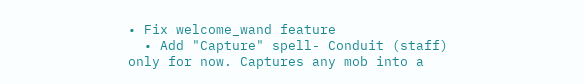• Fix welcome_wand feature
  • Add "Capture" spell- Conduit (staff) only for now. Captures any mob into a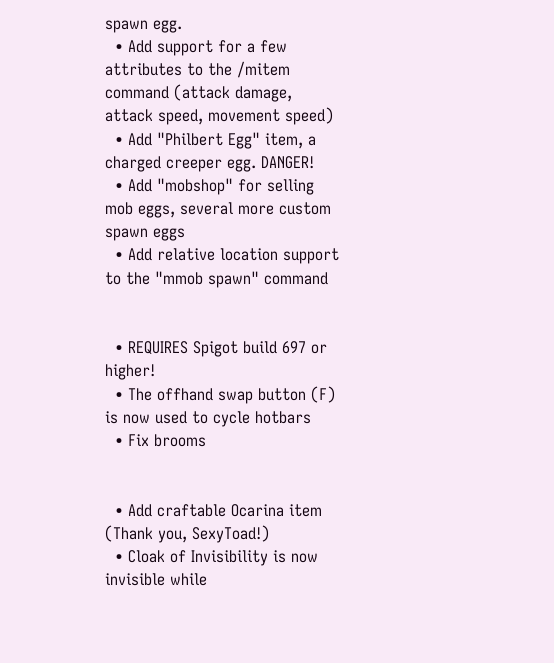spawn egg.
  • Add support for a few attributes to the /mitem command (attack damage, attack speed, movement speed)
  • Add "Philbert Egg" item, a charged creeper egg. DANGER!
  • Add "mobshop" for selling mob eggs, several more custom spawn eggs
  • Add relative location support to the "mmob spawn" command


  • REQUIRES Spigot build 697 or higher!
  • The offhand swap button (F) is now used to cycle hotbars
  • Fix brooms


  • Add craftable Ocarina item (Thank you, SexyToad!)
  • Cloak of Invisibility is now invisible while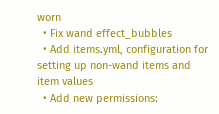worn
  • Fix wand effect_bubbles
  • Add items.yml, configuration for setting up non-wand items and item values
  • Add new permissions: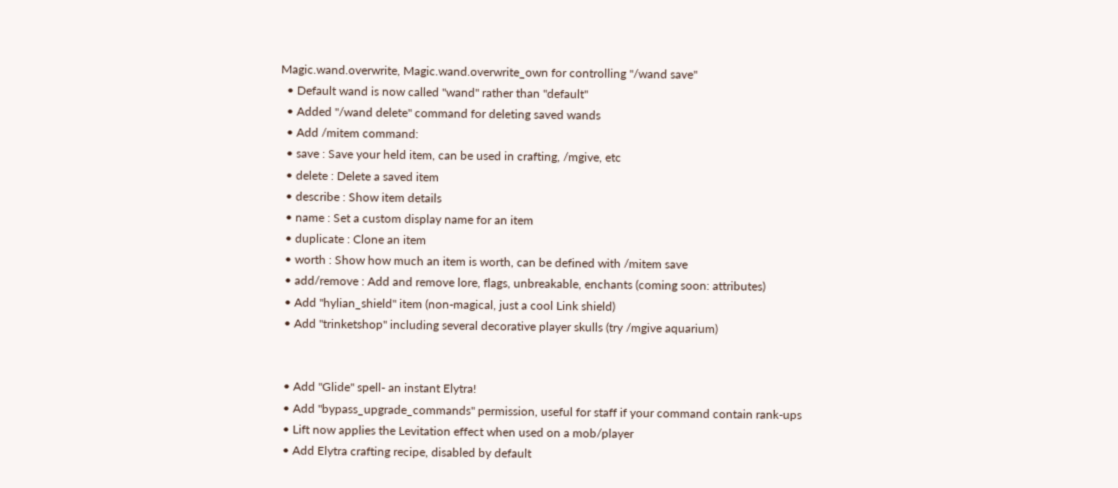Magic.wand.overwrite, Magic.wand.overwrite_own for controlling "/wand save"
  • Default wand is now called "wand" rather than "default"
  • Added "/wand delete" command for deleting saved wands
  • Add /mitem command:
  • save : Save your held item, can be used in crafting, /mgive, etc
  • delete : Delete a saved item
  • describe : Show item details
  • name : Set a custom display name for an item
  • duplicate : Clone an item
  • worth : Show how much an item is worth, can be defined with /mitem save
  • add/remove : Add and remove lore, flags, unbreakable, enchants (coming soon: attributes)
  • Add "hylian_shield" item (non-magical, just a cool Link shield)
  • Add "trinketshop" including several decorative player skulls (try /mgive aquarium)


  • Add "Glide" spell- an instant Elytra!
  • Add "bypass_upgrade_commands" permission, useful for staff if your command contain rank-ups
  • Lift now applies the Levitation effect when used on a mob/player
  • Add Elytra crafting recipe, disabled by default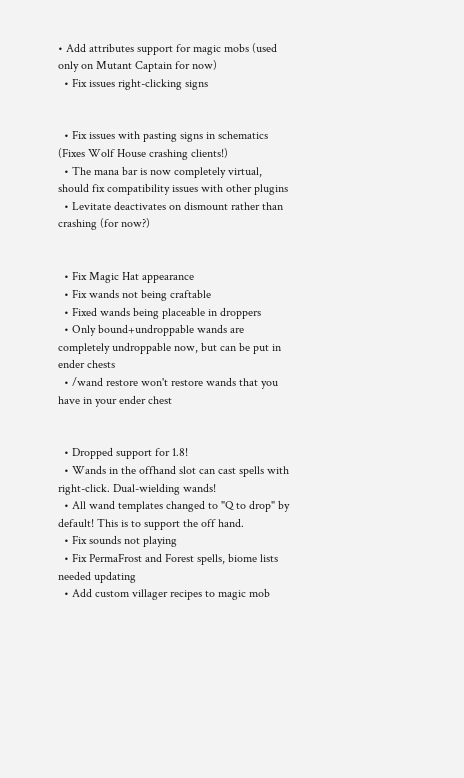• Add attributes support for magic mobs (used only on Mutant Captain for now)
  • Fix issues right-clicking signs


  • Fix issues with pasting signs in schematics (Fixes Wolf House crashing clients!)
  • The mana bar is now completely virtual, should fix compatibility issues with other plugins
  • Levitate deactivates on dismount rather than crashing (for now?)


  • Fix Magic Hat appearance
  • Fix wands not being craftable
  • Fixed wands being placeable in droppers
  • Only bound+undroppable wands are completely undroppable now, but can be put in ender chests
  • /wand restore won't restore wands that you have in your ender chest


  • Dropped support for 1.8!
  • Wands in the offhand slot can cast spells with right-click. Dual-wielding wands!
  • All wand templates changed to "Q to drop" by default! This is to support the off hand.
  • Fix sounds not playing
  • Fix PermaFrost and Forest spells, biome lists needed updating
  • Add custom villager recipes to magic mob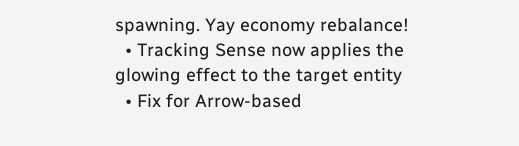spawning. Yay economy rebalance!
  • Tracking Sense now applies the glowing effect to the target entity
  • Fix for Arrow-based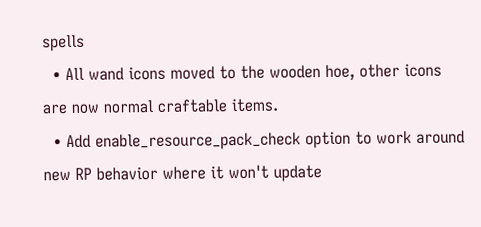spells
  • All wand icons moved to the wooden hoe, other icons are now normal craftable items.
  • Add enable_resource_pack_check option to work around new RP behavior where it won't update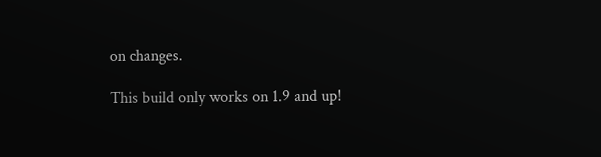on changes.

This build only works on 1.9 and up!